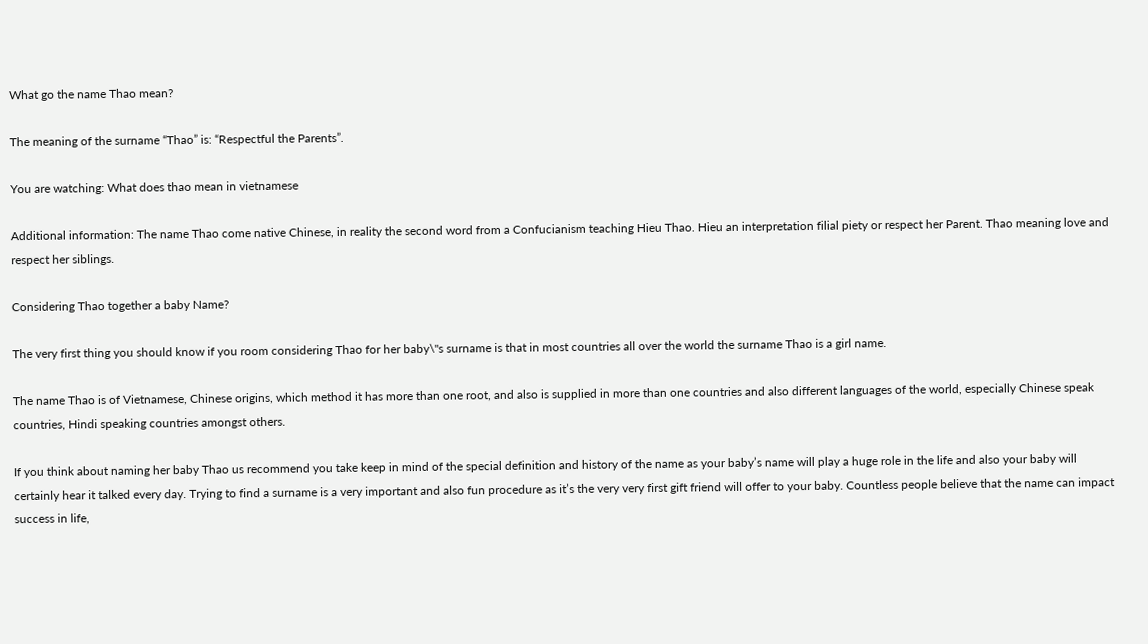What go the name Thao mean?

The meaning of the surname “Thao” is: “Respectful the Parents”.

You are watching: What does thao mean in vietnamese

Additional information: The name Thao come native Chinese, in reality the second word from a Confucianism teaching Hieu Thao. Hieu an interpretation filial piety or respect her Parent. Thao meaning love and respect her siblings.

Considering Thao together a baby Name?

The very first thing you should know if you room considering Thao for her baby\"s surname is that in most countries all over the world the surname Thao is a girl name.

The name Thao is of Vietnamese, Chinese origins, which method it has more than one root, and also is supplied in more than one countries and also different languages of the world, especially Chinese speak countries, Hindi speaking countries amongst others.

If you think about naming her baby Thao us recommend you take keep in mind of the special definition and history of the name as your baby’s name will play a huge role in the life and also your baby will certainly hear it talked every day. Trying to find a surname is a very important and also fun procedure as it’s the very very first gift friend will offer to your baby. Countless people believe that the name can impact success in life,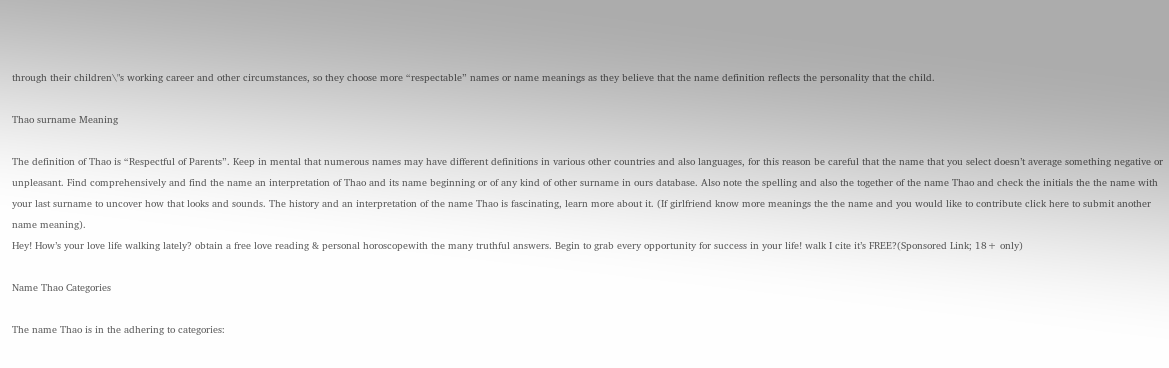through their children\"s working career and other circumstances, so they choose more “respectable” names or name meanings as they believe that the name definition reflects the personality that the child.

Thao surname Meaning

The definition of Thao is “Respectful of Parents”. Keep in mental that numerous names may have different definitions in various other countries and also languages, for this reason be careful that the name that you select doesn’t average something negative or unpleasant. Find comprehensively and find the name an interpretation of Thao and its name beginning or of any kind of other surname in ours database. Also note the spelling and also the together of the name Thao and check the initials the the name with your last surname to uncover how that looks and sounds. The history and an interpretation of the name Thao is fascinating, learn more about it. (If girlfriend know more meanings the the name and you would like to contribute click here to submit another name meaning).
Hey! How’s your love life walking lately? obtain a free love reading & personal horoscopewith the many truthful answers. Begin to grab every opportunity for success in your life! walk I cite it’s FREE?(Sponsored Link; 18+ only)

Name Thao Categories

The name Thao is in the adhering to categories: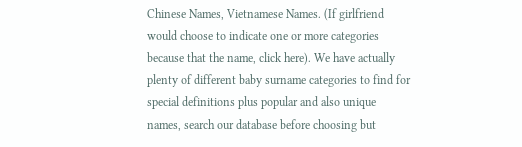Chinese Names, Vietnamese Names. (If girlfriend would choose to indicate one or more categories because that the name, click here). We have actually plenty of different baby surname categories to find for special definitions plus popular and also unique names, search our database before choosing but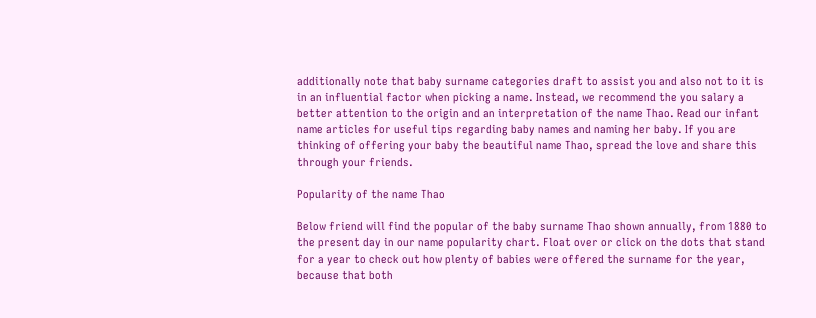additionally note that baby surname categories draft to assist you and also not to it is in an influential factor when picking a name. Instead, we recommend the you salary a better attention to the origin and an interpretation of the name Thao. Read our infant name articles for useful tips regarding baby names and naming her baby. If you are thinking of offering your baby the beautiful name Thao, spread the love and share this through your friends.

Popularity of the name Thao

Below friend will find the popular of the baby surname Thao shown annually, from 1880 to the present day in our name popularity chart. Float over or click on the dots that stand for a year to check out how plenty of babies were offered the surname for the year, because that both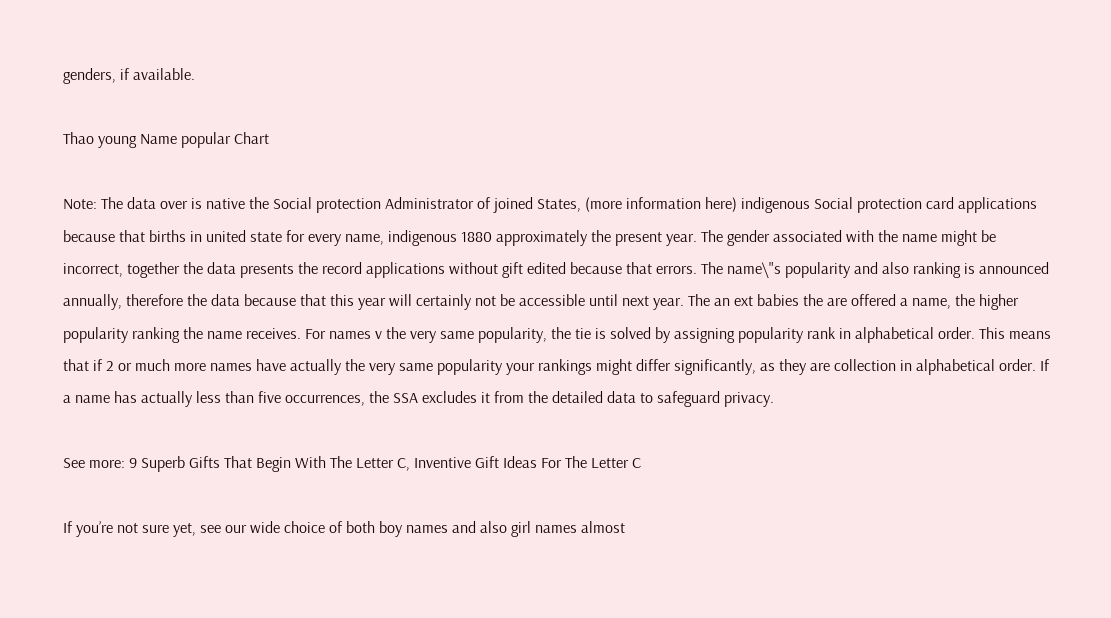genders, if available.

Thao young Name popular Chart

Note: The data over is native the Social protection Administrator of joined States, (more information here) indigenous Social protection card applications because that births in united state for every name, indigenous 1880 approximately the present year. The gender associated with the name might be incorrect, together the data presents the record applications without gift edited because that errors. The name\"s popularity and also ranking is announced annually, therefore the data because that this year will certainly not be accessible until next year. The an ext babies the are offered a name, the higher popularity ranking the name receives. For names v the very same popularity, the tie is solved by assigning popularity rank in alphabetical order. This means that if 2 or much more names have actually the very same popularity your rankings might differ significantly, as they are collection in alphabetical order. If a name has actually less than five occurrences, the SSA excludes it from the detailed data to safeguard privacy.

See more: 9 Superb Gifts That Begin With The Letter C, Inventive Gift Ideas For The Letter C

If you’re not sure yet, see our wide choice of both boy names and also girl names almost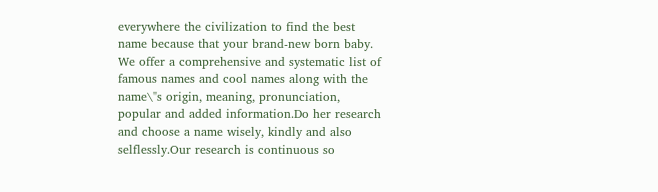everywhere the civilization to find the best name because that your brand-new born baby. We offer a comprehensive and systematic list of famous names and cool names along with the name\"s origin, meaning, pronunciation, popular and added information.Do her research and choose a name wisely, kindly and also selflessly.Our research is continuous so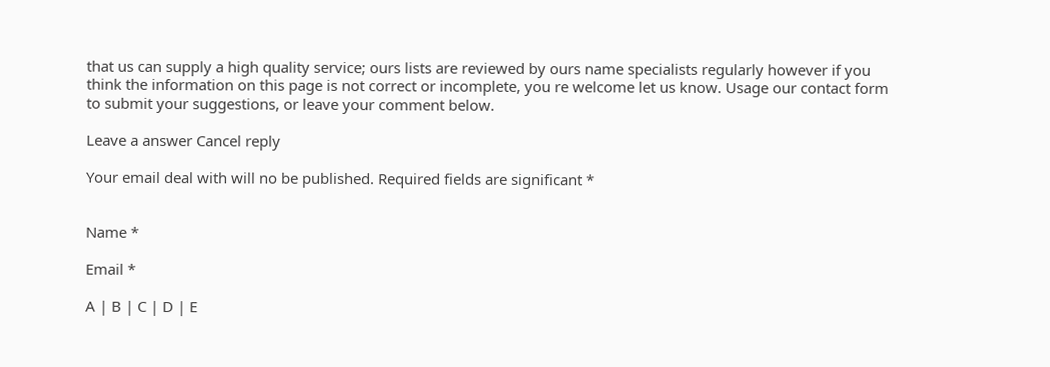that us can supply a high quality service; ours lists are reviewed by ours name specialists regularly however if you think the information on this page is not correct or incomplete, you re welcome let us know. Usage our contact form to submit your suggestions, or leave your comment below.

Leave a answer Cancel reply

Your email deal with will no be published. Required fields are significant *


Name *

Email *

A | B | C | D | E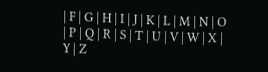| F | G | H | I | J | K | L | M | N | O | P | Q | R | S | T | U | V | W | X | Y | Z